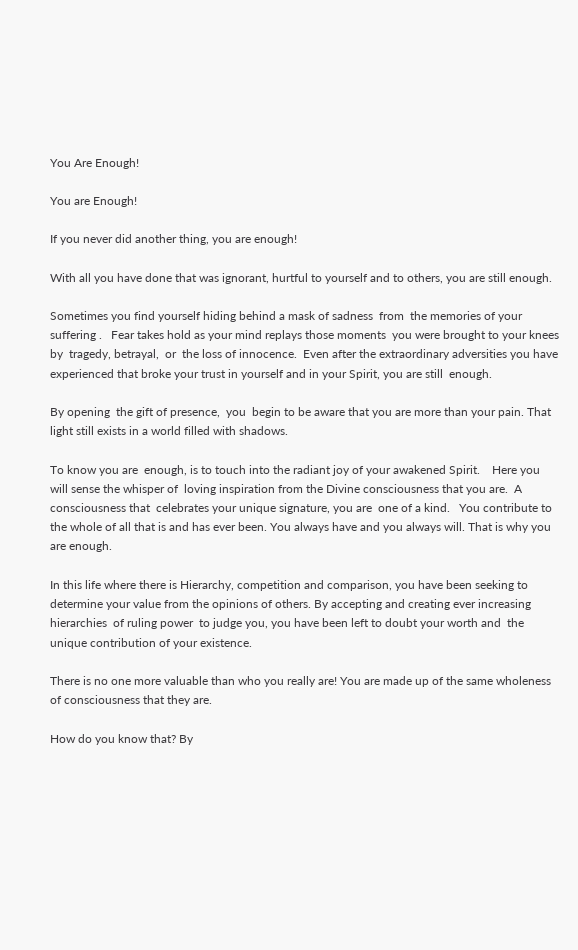You Are Enough!

You are Enough!

If you never did another thing, you are enough!

With all you have done that was ignorant, hurtful to yourself and to others, you are still enough.

Sometimes you find yourself hiding behind a mask of sadness  from  the memories of your suffering .   Fear takes hold as your mind replays those moments  you were brought to your knees by  tragedy, betrayal,  or  the loss of innocence.  Even after the extraordinary adversities you have experienced that broke your trust in yourself and in your Spirit, you are still  enough.

By opening  the gift of presence,  you  begin to be aware that you are more than your pain. That light still exists in a world filled with shadows.

To know you are  enough, is to touch into the radiant joy of your awakened Spirit.    Here you will sense the whisper of  loving inspiration from the Divine consciousness that you are.  A consciousness that  celebrates your unique signature, you are  one of a kind.   You contribute to the whole of all that is and has ever been. You always have and you always will. That is why you are enough.

In this life where there is Hierarchy, competition and comparison, you have been seeking to determine your value from the opinions of others. By accepting and creating ever increasing hierarchies  of ruling power  to judge you, you have been left to doubt your worth and  the unique contribution of your existence.

There is no one more valuable than who you really are! You are made up of the same wholeness of consciousness that they are.

How do you know that? By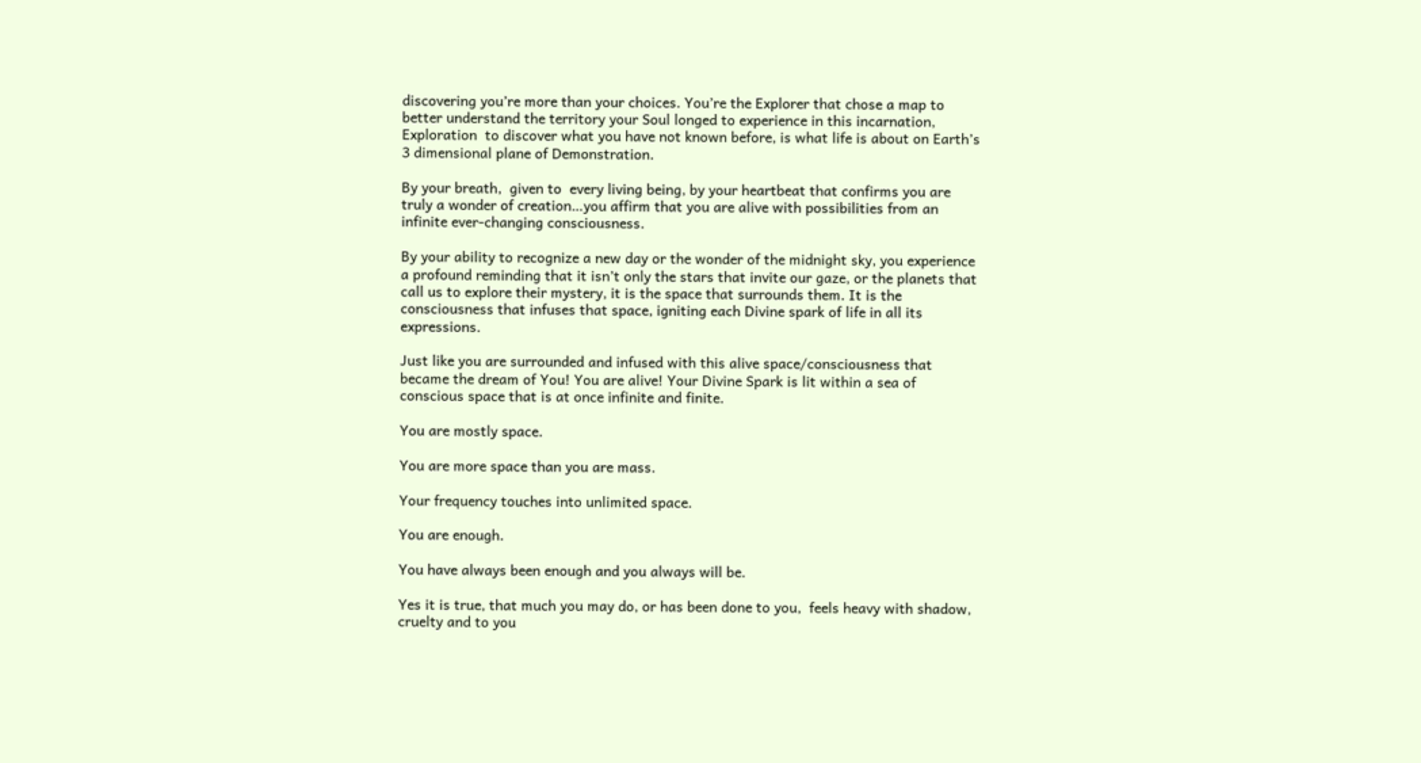discovering you’re more than your choices. You’re the Explorer that chose a map to better understand the territory your Soul longed to experience in this incarnation, Exploration  to discover what you have not known before, is what life is about on Earth’s 3 dimensional plane of Demonstration.

By your breath,  given to  every living being, by your heartbeat that confirms you are truly a wonder of creation…you affirm that you are alive with possibilities from an infinite ever-changing consciousness.

By your ability to recognize a new day or the wonder of the midnight sky, you experience a profound reminding that it isn’t only the stars that invite our gaze, or the planets that call us to explore their mystery, it is the space that surrounds them. It is the consciousness that infuses that space, igniting each Divine spark of life in all its expressions.

Just like you are surrounded and infused with this alive space/consciousness that became the dream of You! You are alive! Your Divine Spark is lit within a sea of conscious space that is at once infinite and finite.

You are mostly space.

You are more space than you are mass.

Your frequency touches into unlimited space.

You are enough.

You have always been enough and you always will be.

Yes it is true, that much you may do, or has been done to you,  feels heavy with shadow, cruelty and to you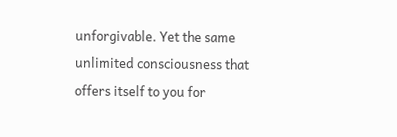unforgivable. Yet the same unlimited consciousness that offers itself to you for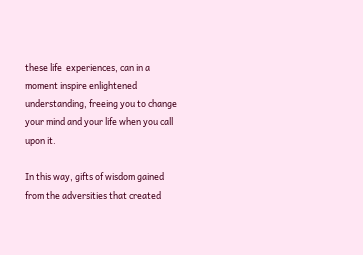these life  experiences, can in a moment inspire enlightened understanding, freeing you to change your mind and your life when you call upon it.

In this way, gifts of wisdom gained from the adversities that created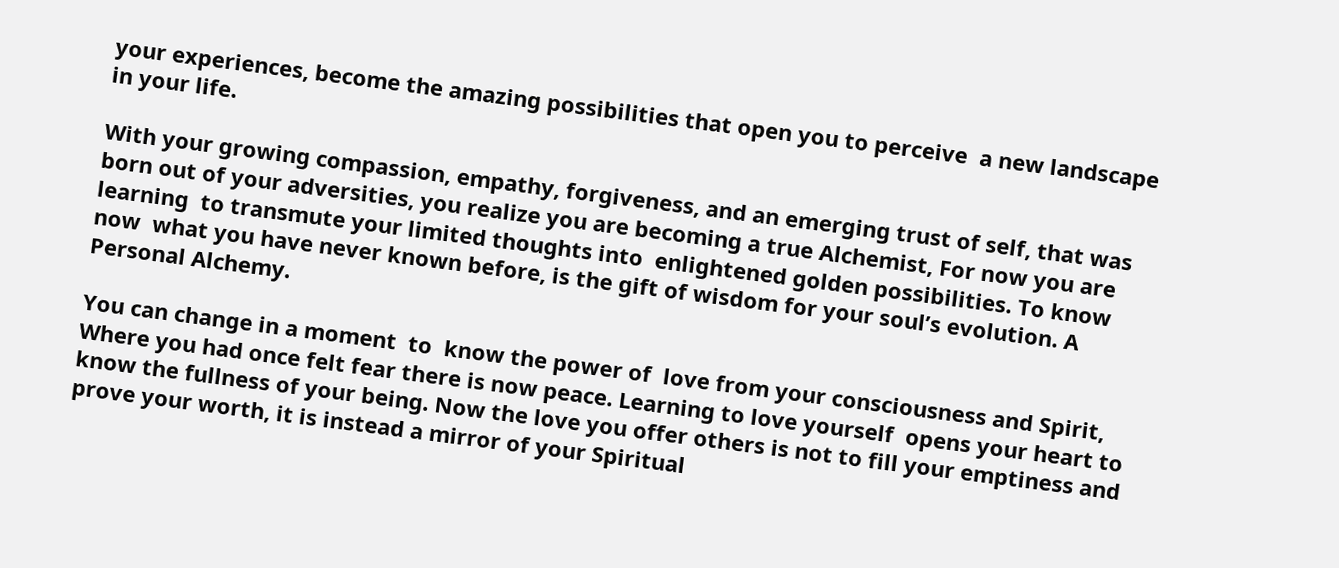your experiences, become the amazing possibilities that open you to perceive  a new landscape in your life.

With your growing compassion, empathy, forgiveness, and an emerging trust of self, that was  born out of your adversities, you realize you are becoming a true Alchemist, For now you are learning  to transmute your limited thoughts into  enlightened golden possibilities. To know now  what you have never known before, is the gift of wisdom for your soul’s evolution. A Personal Alchemy.

You can change in a moment  to  know the power of  love from your consciousness and Spirit, Where you had once felt fear there is now peace. Learning to love yourself  opens your heart to know the fullness of your being. Now the love you offer others is not to fill your emptiness and prove your worth, it is instead a mirror of your Spiritual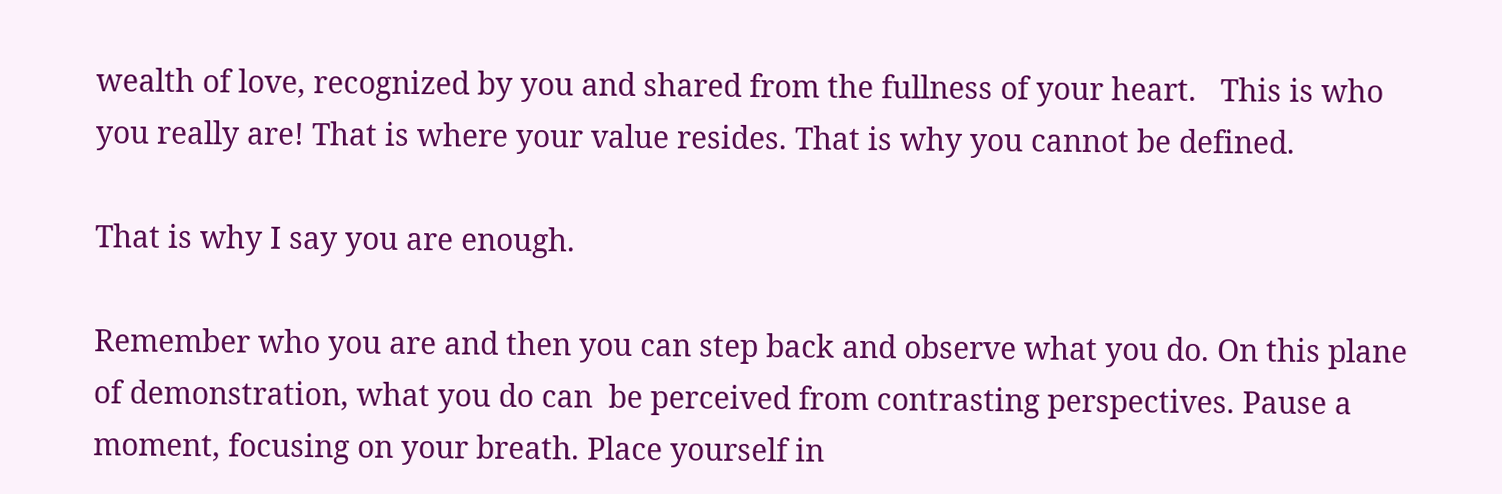wealth of love, recognized by you and shared from the fullness of your heart.   This is who you really are! That is where your value resides. That is why you cannot be defined.

That is why I say you are enough.

Remember who you are and then you can step back and observe what you do. On this plane of demonstration, what you do can  be perceived from contrasting perspectives. Pause a moment, focusing on your breath. Place yourself in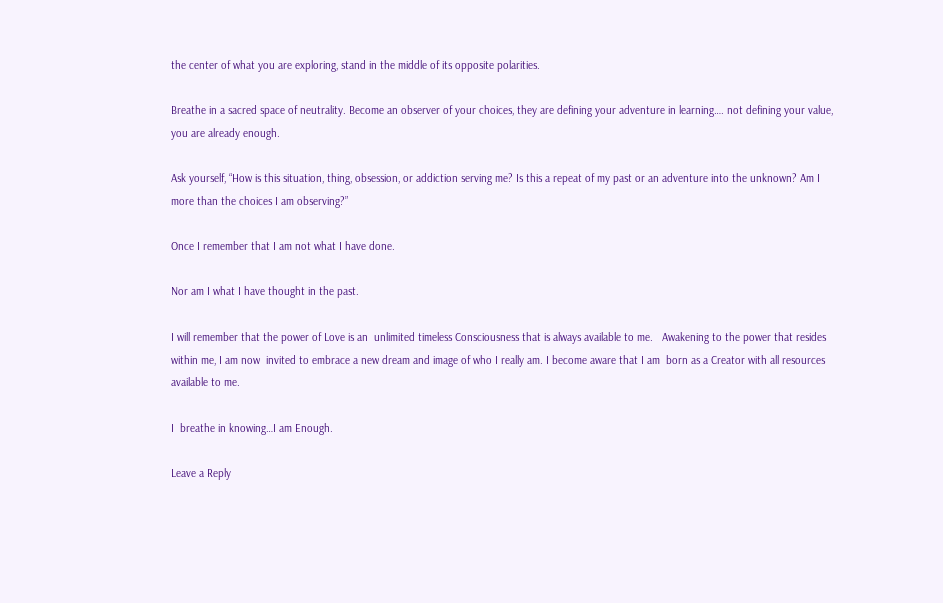the center of what you are exploring, stand in the middle of its opposite polarities.

Breathe in a sacred space of neutrality. Become an observer of your choices, they are defining your adventure in learning…. not defining your value, you are already enough.

Ask yourself, “How is this situation, thing, obsession, or addiction serving me? Is this a repeat of my past or an adventure into the unknown? Am I more than the choices I am observing?”

Once I remember that I am not what I have done.

Nor am I what I have thought in the past.

I will remember that the power of Love is an  unlimited timeless Consciousness that is always available to me.   Awakening to the power that resides within me, I am now  invited to embrace a new dream and image of who I really am. I become aware that I am  born as a Creator with all resources available to me.

I  breathe in knowing…I am Enough.

Leave a Reply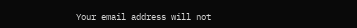Your email address will not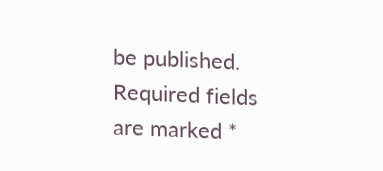be published. Required fields are marked *